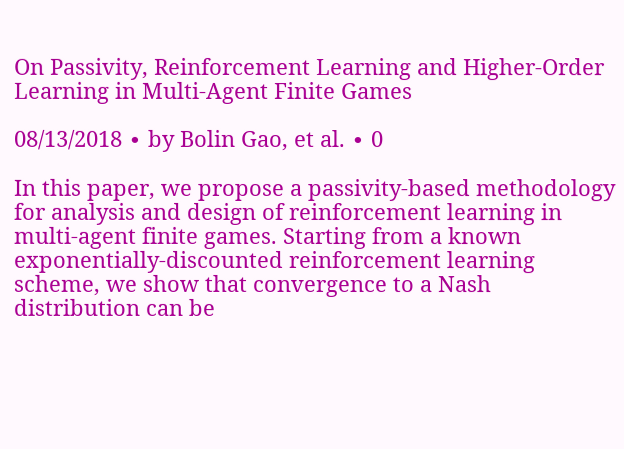On Passivity, Reinforcement Learning and Higher-Order Learning in Multi-Agent Finite Games

08/13/2018 ∙ by Bolin Gao, et al. ∙ 0

In this paper, we propose a passivity-based methodology for analysis and design of reinforcement learning in multi-agent finite games. Starting from a known exponentially-discounted reinforcement learning scheme, we show that convergence to a Nash distribution can be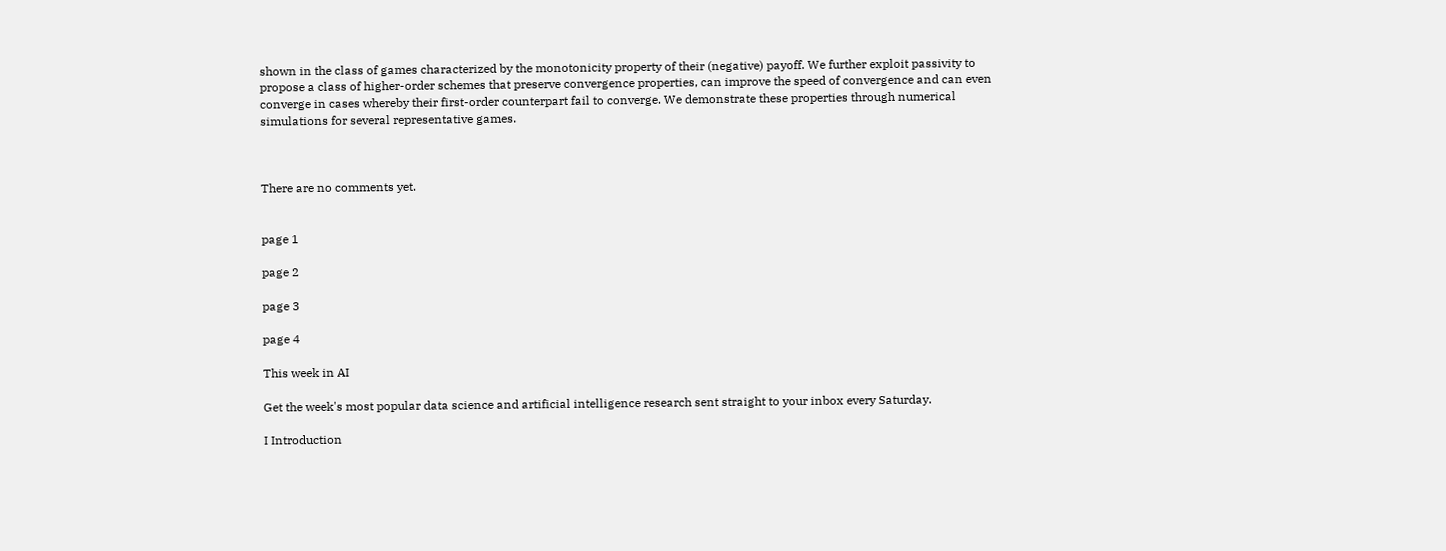shown in the class of games characterized by the monotonicity property of their (negative) payoff. We further exploit passivity to propose a class of higher-order schemes that preserve convergence properties, can improve the speed of convergence and can even converge in cases whereby their first-order counterpart fail to converge. We demonstrate these properties through numerical simulations for several representative games.



There are no comments yet.


page 1

page 2

page 3

page 4

This week in AI

Get the week's most popular data science and artificial intelligence research sent straight to your inbox every Saturday.

I Introduction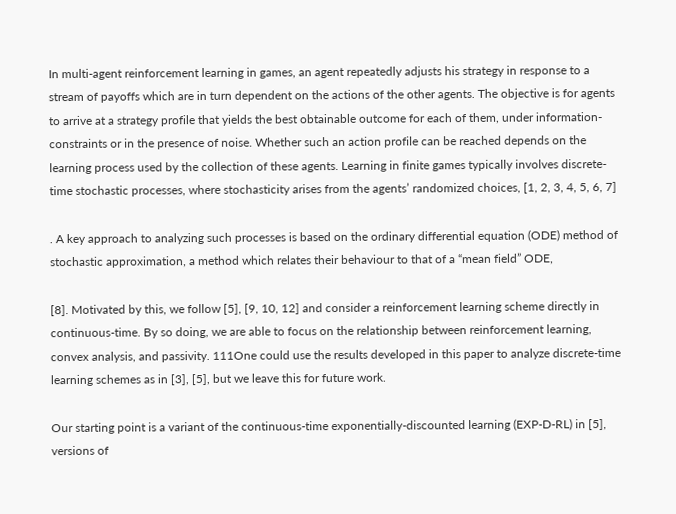In multi-agent reinforcement learning in games, an agent repeatedly adjusts his strategy in response to a stream of payoffs which are in turn dependent on the actions of the other agents. The objective is for agents to arrive at a strategy profile that yields the best obtainable outcome for each of them, under information-constraints or in the presence of noise. Whether such an action profile can be reached depends on the learning process used by the collection of these agents. Learning in finite games typically involves discrete-time stochastic processes, where stochasticity arises from the agents’ randomized choices, [1, 2, 3, 4, 5, 6, 7]

. A key approach to analyzing such processes is based on the ordinary differential equation (ODE) method of stochastic approximation, a method which relates their behaviour to that of a “mean field” ODE,

[8]. Motivated by this, we follow [5], [9, 10, 12] and consider a reinforcement learning scheme directly in continuous-time. By so doing, we are able to focus on the relationship between reinforcement learning, convex analysis, and passivity. 111One could use the results developed in this paper to analyze discrete-time learning schemes as in [3], [5], but we leave this for future work.

Our starting point is a variant of the continuous-time exponentially-discounted learning (EXP-D-RL) in [5], versions of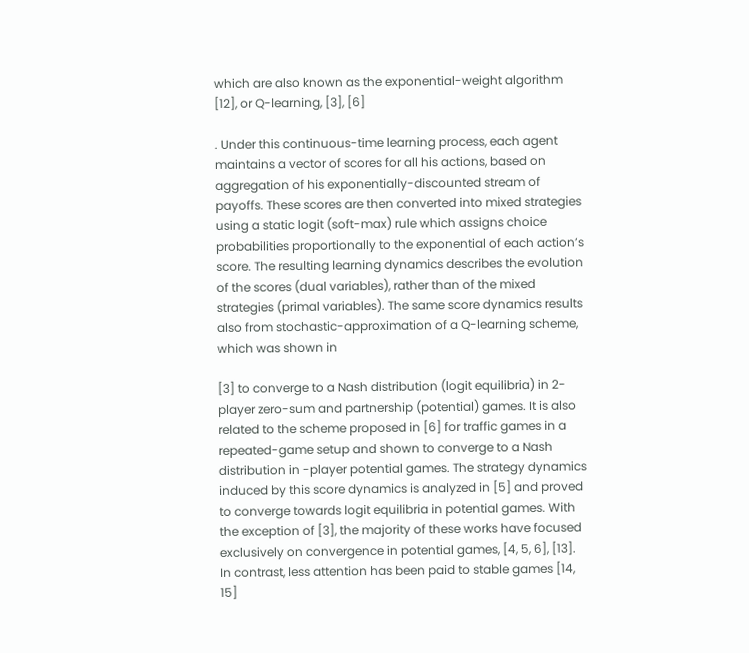which are also known as the exponential-weight algorithm [12], or Q-learning, [3], [6]

. Under this continuous-time learning process, each agent maintains a vector of scores for all his actions, based on aggregation of his exponentially-discounted stream of payoffs. These scores are then converted into mixed strategies using a static logit (soft-max) rule which assigns choice probabilities proportionally to the exponential of each action’s score. The resulting learning dynamics describes the evolution of the scores (dual variables), rather than of the mixed strategies (primal variables). The same score dynamics results also from stochastic-approximation of a Q-learning scheme, which was shown in

[3] to converge to a Nash distribution (logit equilibria) in 2-player zero-sum and partnership (potential) games. It is also related to the scheme proposed in [6] for traffic games in a repeated-game setup and shown to converge to a Nash distribution in -player potential games. The strategy dynamics induced by this score dynamics is analyzed in [5] and proved to converge towards logit equilibria in potential games. With the exception of [3], the majority of these works have focused exclusively on convergence in potential games, [4, 5, 6], [13]. In contrast, less attention has been paid to stable games [14, 15]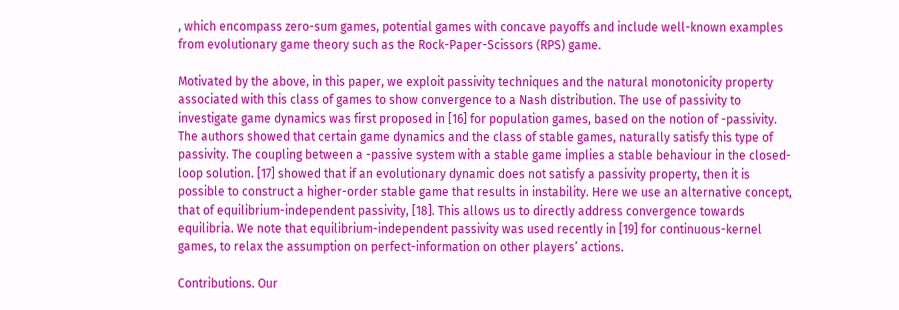, which encompass zero-sum games, potential games with concave payoffs and include well-known examples from evolutionary game theory such as the Rock-Paper-Scissors (RPS) game.

Motivated by the above, in this paper, we exploit passivity techniques and the natural monotonicity property associated with this class of games to show convergence to a Nash distribution. The use of passivity to investigate game dynamics was first proposed in [16] for population games, based on the notion of -passivity. The authors showed that certain game dynamics and the class of stable games, naturally satisfy this type of passivity. The coupling between a -passive system with a stable game implies a stable behaviour in the closed-loop solution. [17] showed that if an evolutionary dynamic does not satisfy a passivity property, then it is possible to construct a higher-order stable game that results in instability. Here we use an alternative concept, that of equilibrium-independent passivity, [18]. This allows us to directly address convergence towards equilibria. We note that equilibrium-independent passivity was used recently in [19] for continuous-kernel games, to relax the assumption on perfect-information on other players’ actions.

Contributions. Our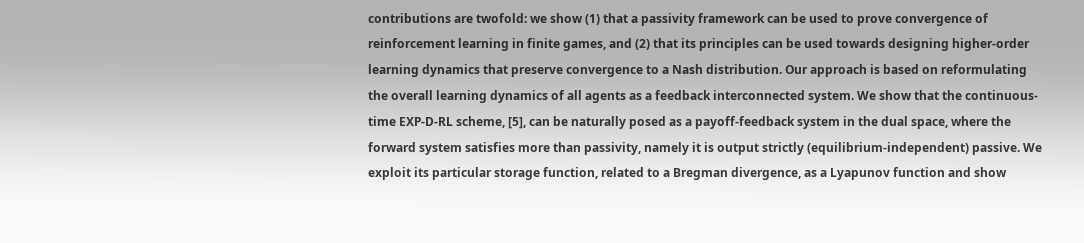contributions are twofold: we show (1) that a passivity framework can be used to prove convergence of reinforcement learning in finite games, and (2) that its principles can be used towards designing higher-order learning dynamics that preserve convergence to a Nash distribution. Our approach is based on reformulating the overall learning dynamics of all agents as a feedback interconnected system. We show that the continuous-time EXP-D-RL scheme, [5], can be naturally posed as a payoff-feedback system in the dual space, where the forward system satisfies more than passivity, namely it is output strictly (equilibrium-independent) passive. We exploit its particular storage function, related to a Bregman divergence, as a Lyapunov function and show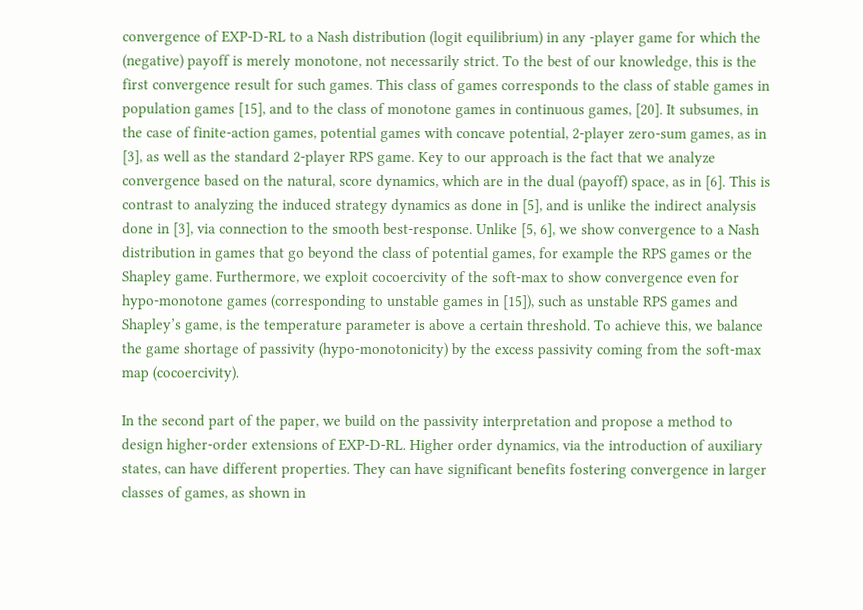convergence of EXP-D-RL to a Nash distribution (logit equilibrium) in any -player game for which the (negative) payoff is merely monotone, not necessarily strict. To the best of our knowledge, this is the first convergence result for such games. This class of games corresponds to the class of stable games in population games [15], and to the class of monotone games in continuous games, [20]. It subsumes, in the case of finite-action games, potential games with concave potential, 2-player zero-sum games, as in [3], as well as the standard 2-player RPS game. Key to our approach is the fact that we analyze convergence based on the natural, score dynamics, which are in the dual (payoff) space, as in [6]. This is contrast to analyzing the induced strategy dynamics as done in [5], and is unlike the indirect analysis done in [3], via connection to the smooth best-response. Unlike [5, 6], we show convergence to a Nash distribution in games that go beyond the class of potential games, for example the RPS games or the Shapley game. Furthermore, we exploit cocoercivity of the soft-max to show convergence even for hypo-monotone games (corresponding to unstable games in [15]), such as unstable RPS games and Shapley’s game, is the temperature parameter is above a certain threshold. To achieve this, we balance the game shortage of passivity (hypo-monotonicity) by the excess passivity coming from the soft-max map (cocoercivity).

In the second part of the paper, we build on the passivity interpretation and propose a method to design higher-order extensions of EXP-D-RL. Higher order dynamics, via the introduction of auxiliary states, can have different properties. They can have significant benefits fostering convergence in larger classes of games, as shown in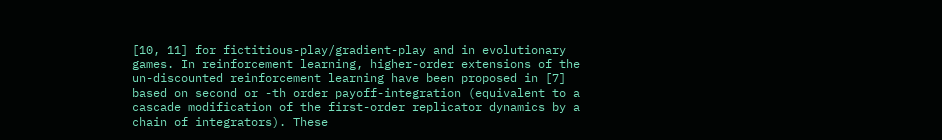[10, 11] for fictitious-play/gradient-play and in evolutionary games. In reinforcement learning, higher-order extensions of the un-discounted reinforcement learning have been proposed in [7] based on second or -th order payoff-integration (equivalent to a cascade modification of the first-order replicator dynamics by a chain of integrators). These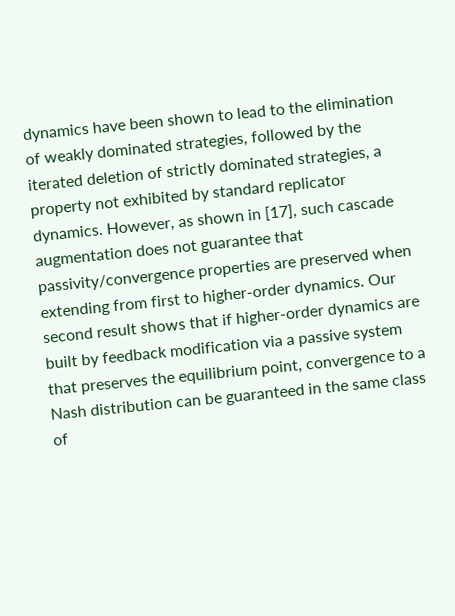dynamics have been shown to lead to the elimination of weakly dominated strategies, followed by the iterated deletion of strictly dominated strategies, a property not exhibited by standard replicator dynamics. However, as shown in [17], such cascade augmentation does not guarantee that passivity/convergence properties are preserved when extending from first to higher-order dynamics. Our second result shows that if higher-order dynamics are built by feedback modification via a passive system that preserves the equilibrium point, convergence to a Nash distribution can be guaranteed in the same class of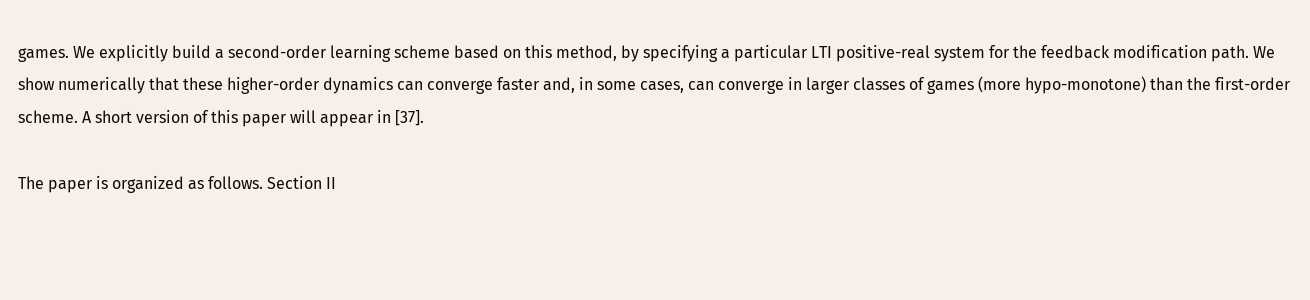games. We explicitly build a second-order learning scheme based on this method, by specifying a particular LTI positive-real system for the feedback modification path. We show numerically that these higher-order dynamics can converge faster and, in some cases, can converge in larger classes of games (more hypo-monotone) than the first-order scheme. A short version of this paper will appear in [37].

The paper is organized as follows. Section II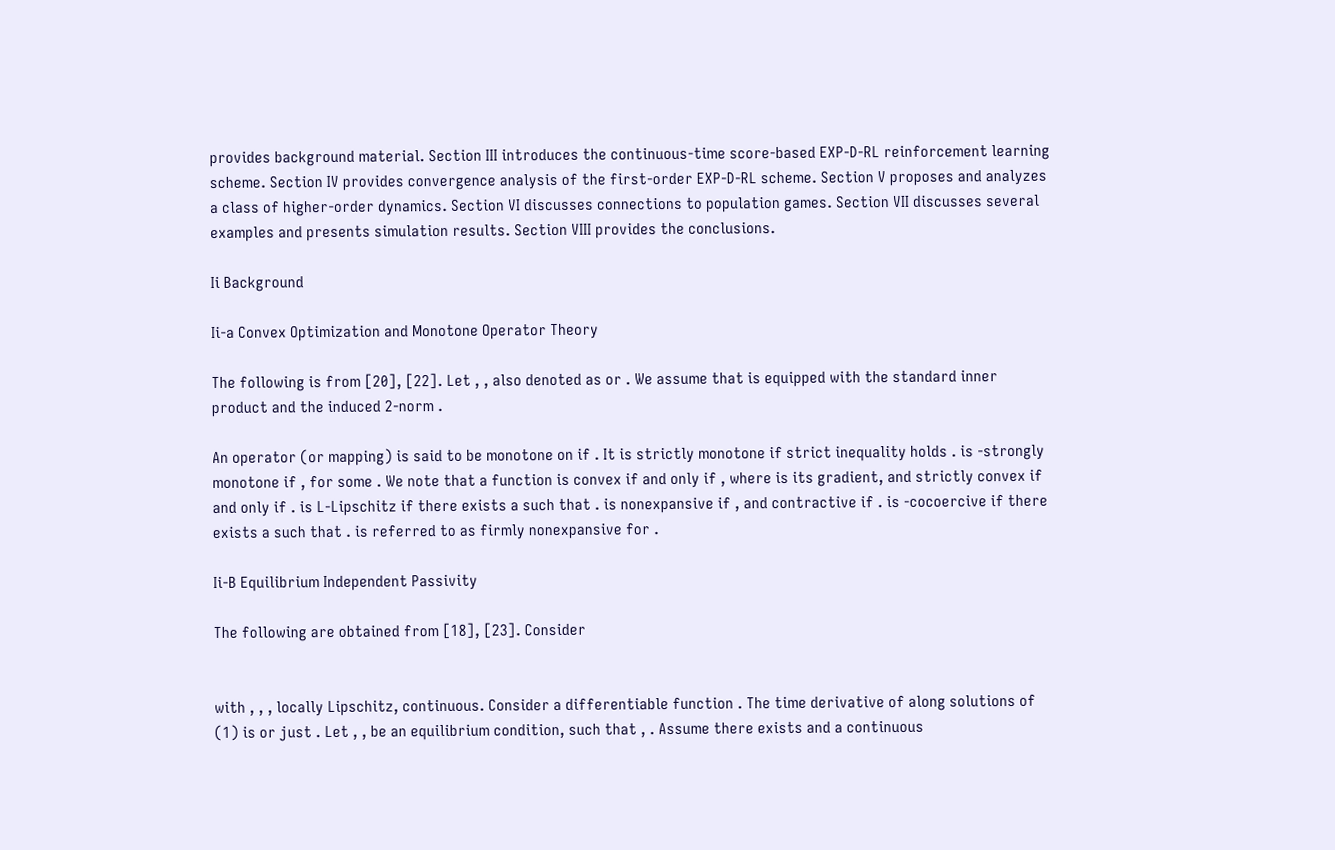provides background material. Section III introduces the continuous-time score-based EXP-D-RL reinforcement learning scheme. Section IV provides convergence analysis of the first-order EXP-D-RL scheme. Section V proposes and analyzes a class of higher-order dynamics. Section VI discusses connections to population games. Section VII discusses several examples and presents simulation results. Section VIII provides the conclusions.

Ii Background

Ii-a Convex Optimization and Monotone Operator Theory

The following is from [20], [22]. Let , , also denoted as or . We assume that is equipped with the standard inner product and the induced 2-norm .

An operator (or mapping) is said to be monotone on if . It is strictly monotone if strict inequality holds . is -strongly monotone if , for some . We note that a function is convex if and only if , where is its gradient, and strictly convex if and only if . is L-Lipschitz if there exists a such that . is nonexpansive if , and contractive if . is -cocoercive if there exists a such that . is referred to as firmly nonexpansive for .

Ii-B Equilibrium Independent Passivity

The following are obtained from [18], [23]. Consider


with , , , locally Lipschitz, continuous. Consider a differentiable function . The time derivative of along solutions of (1) is or just . Let , , be an equilibrium condition, such that , . Assume there exists and a continuous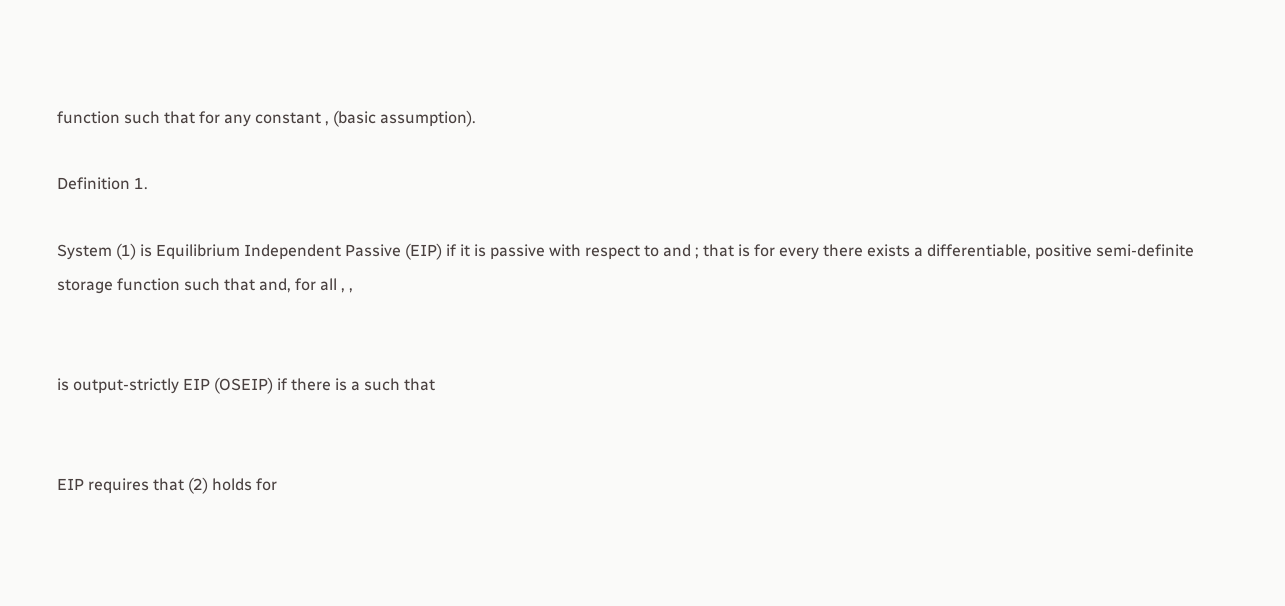function such that for any constant , (basic assumption).

Definition 1.

System (1) is Equilibrium Independent Passive (EIP) if it is passive with respect to and ; that is for every there exists a differentiable, positive semi-definite storage function such that and, for all , ,


is output-strictly EIP (OSEIP) if there is a such that


EIP requires that (2) holds for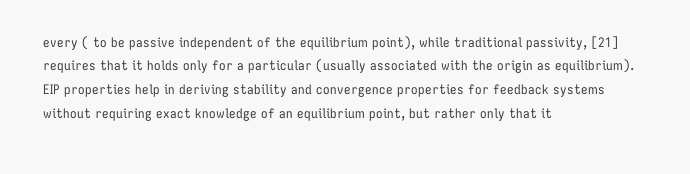every ( to be passive independent of the equilibrium point), while traditional passivity, [21] requires that it holds only for a particular (usually associated with the origin as equilibrium). EIP properties help in deriving stability and convergence properties for feedback systems without requiring exact knowledge of an equilibrium point, but rather only that it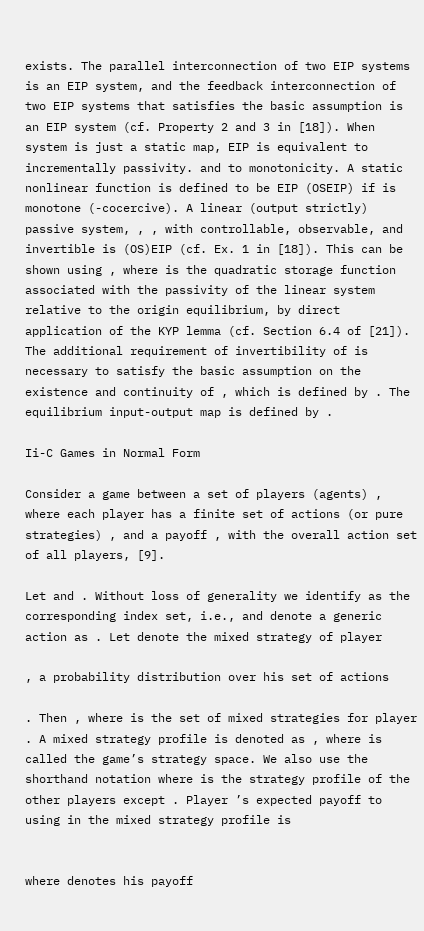exists. The parallel interconnection of two EIP systems is an EIP system, and the feedback interconnection of two EIP systems that satisfies the basic assumption is an EIP system (cf. Property 2 and 3 in [18]). When system is just a static map, EIP is equivalent to incrementally passivity. and to monotonicity. A static nonlinear function is defined to be EIP (OSEIP) if is monotone (-cocercive). A linear (output strictly) passive system, , , with controllable, observable, and invertible is (OS)EIP (cf. Ex. 1 in [18]). This can be shown using , where is the quadratic storage function associated with the passivity of the linear system relative to the origin equilibrium, by direct application of the KYP lemma (cf. Section 6.4 of [21]). The additional requirement of invertibility of is necessary to satisfy the basic assumption on the existence and continuity of , which is defined by . The equilibrium input-output map is defined by .

Ii-C Games in Normal Form

Consider a game between a set of players (agents) , where each player has a finite set of actions (or pure strategies) , and a payoff , with the overall action set of all players, [9].

Let and . Without loss of generality we identify as the corresponding index set, i.e., and denote a generic action as . Let denote the mixed strategy of player

, a probability distribution over his set of actions

. Then , where is the set of mixed strategies for player . A mixed strategy profile is denoted as , where is called the game’s strategy space. We also use the shorthand notation where is the strategy profile of the other players except . Player ’s expected payoff to using in the mixed strategy profile is


where denotes his payoff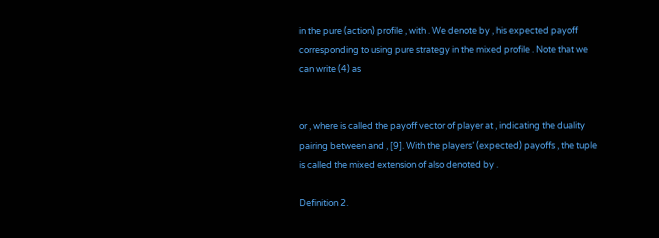in the pure (action) profile , with . We denote by , his expected payoff corresponding to using pure strategy in the mixed profile . Note that we can write (4) as


or , where is called the payoff vector of player at , indicating the duality pairing between and , [9]. With the players’ (expected) payoffs , the tuple is called the mixed extension of also denoted by .

Definition 2.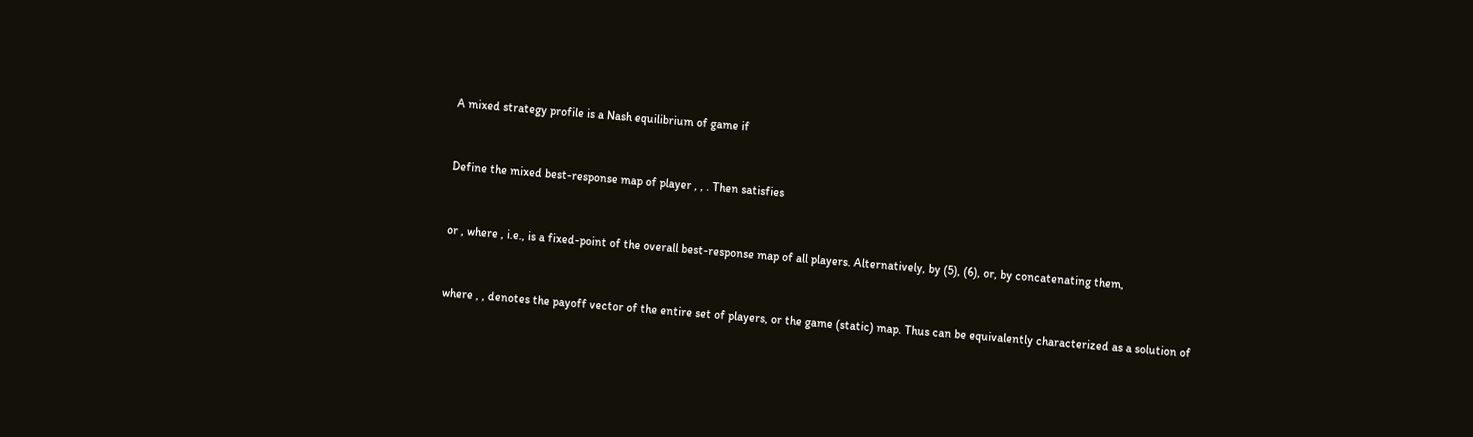A mixed strategy profile is a Nash equilibrium of game if


Define the mixed best-response map of player , , . Then satisfies


or , where , i.e., is a fixed-point of the overall best-response map of all players. Alternatively, by (5), (6), or, by concatenating them,


where , , denotes the payoff vector of the entire set of players, or the game (static) map. Thus can be equivalently characterized as a solution of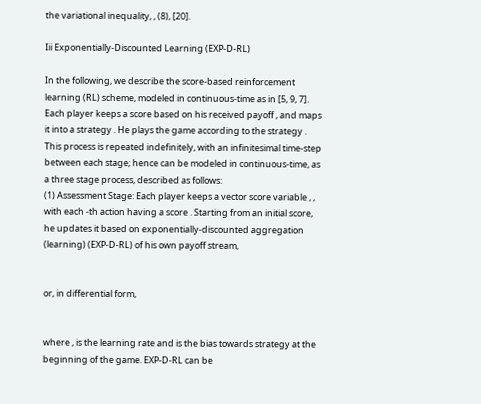the variational inequality, , (8), [20].

Iii Exponentially-Discounted Learning (EXP-D-RL)

In the following, we describe the score-based reinforcement learning (RL) scheme, modeled in continuous-time as in [5, 9, 7]. Each player keeps a score based on his received payoff , and maps it into a strategy . He plays the game according to the strategy . This process is repeated indefinitely, with an infinitesimal time-step between each stage; hence can be modeled in continuous-time, as a three stage process, described as follows:
(1) Assessment Stage: Each player keeps a vector score variable , , with each -th action having a score . Starting from an initial score, he updates it based on exponentially-discounted aggregation (learning) (EXP-D-RL) of his own payoff stream,


or, in differential form,


where , is the learning rate and is the bias towards strategy at the beginning of the game. EXP-D-RL can be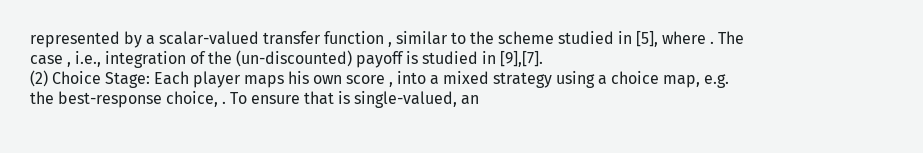represented by a scalar-valued transfer function , similar to the scheme studied in [5], where . The case , i.e., integration of the (un-discounted) payoff is studied in [9],[7].
(2) Choice Stage: Each player maps his own score , into a mixed strategy using a choice map, e.g. the best-response choice, . To ensure that is single-valued, an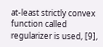at-least strictly convex function called regularizer is used, [9],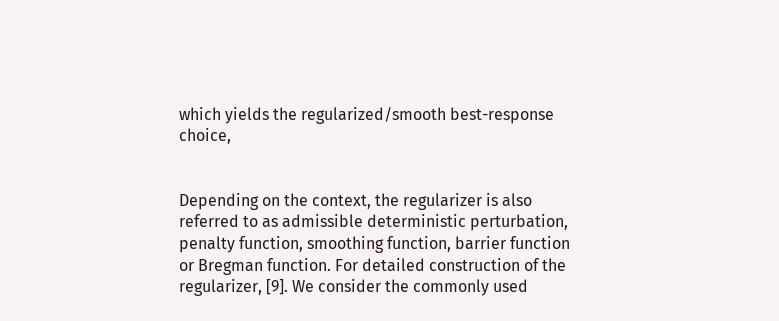which yields the regularized/smooth best-response choice,


Depending on the context, the regularizer is also referred to as admissible deterministic perturbation, penalty function, smoothing function, barrier function or Bregman function. For detailed construction of the regularizer, [9]. We consider the commonly used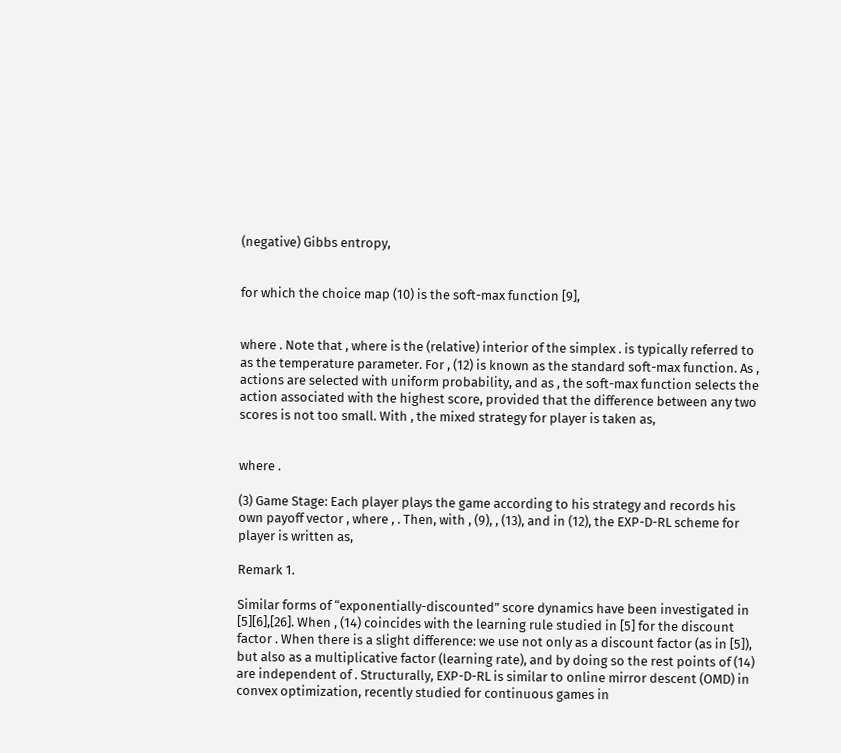(negative) Gibbs entropy,


for which the choice map (10) is the soft-max function [9],


where . Note that , where is the (relative) interior of the simplex . is typically referred to as the temperature parameter. For , (12) is known as the standard soft-max function. As , actions are selected with uniform probability, and as , the soft-max function selects the action associated with the highest score, provided that the difference between any two scores is not too small. With , the mixed strategy for player is taken as,


where .

(3) Game Stage: Each player plays the game according to his strategy and records his own payoff vector , where , . Then, with , (9), , (13), and in (12), the EXP-D-RL scheme for player is written as,

Remark 1.

Similar forms of “exponentially-discounted” score dynamics have been investigated in [5][6],[26]. When , (14) coincides with the learning rule studied in [5] for the discount factor . When there is a slight difference: we use not only as a discount factor (as in [5]), but also as a multiplicative factor (learning rate), and by doing so the rest points of (14) are independent of . Structurally, EXP-D-RL is similar to online mirror descent (OMD) in convex optimization, recently studied for continuous games in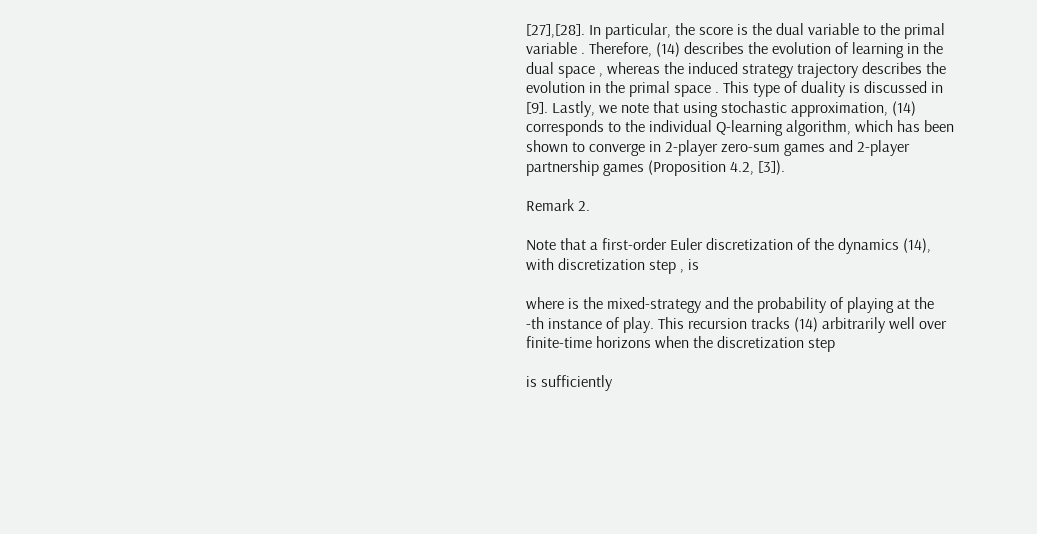[27],[28]. In particular, the score is the dual variable to the primal variable . Therefore, (14) describes the evolution of learning in the dual space , whereas the induced strategy trajectory describes the evolution in the primal space . This type of duality is discussed in [9]. Lastly, we note that using stochastic approximation, (14) corresponds to the individual Q-learning algorithm, which has been shown to converge in 2-player zero-sum games and 2-player partnership games (Proposition 4.2, [3]).

Remark 2.

Note that a first-order Euler discretization of the dynamics (14), with discretization step , is

where is the mixed-strategy and the probability of playing at the -th instance of play. This recursion tracks (14) arbitrarily well over finite-time horizons when the discretization step

is sufficiently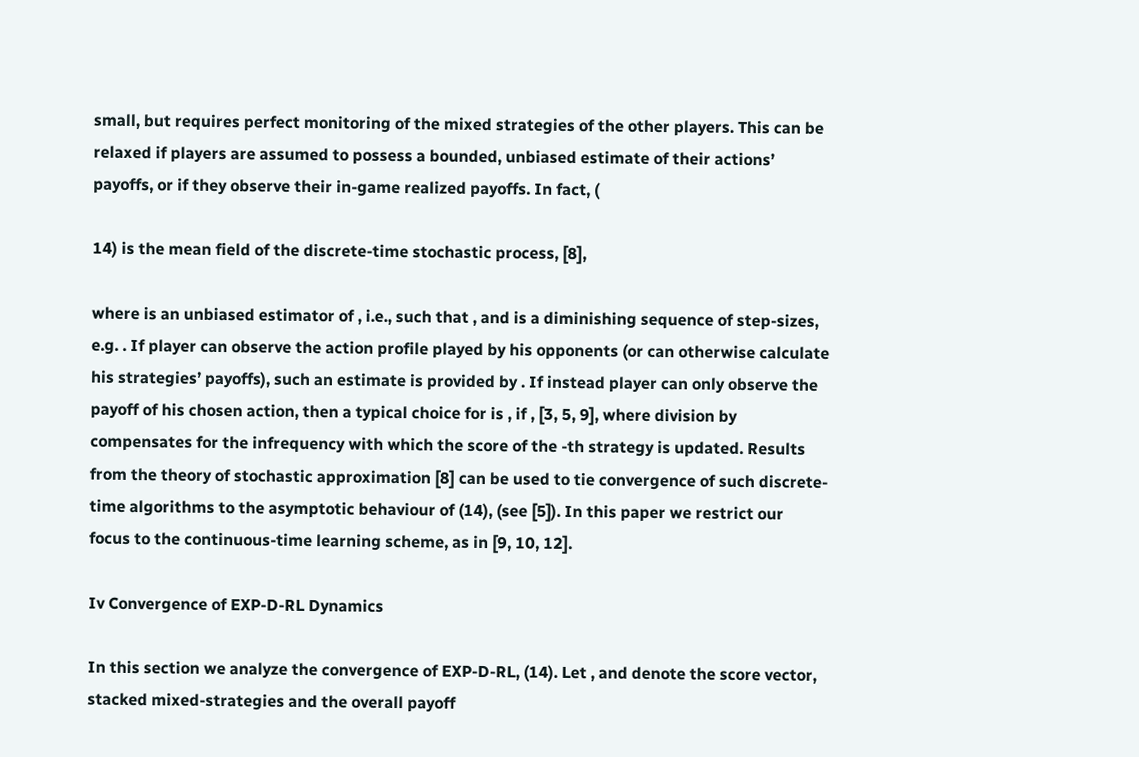small, but requires perfect monitoring of the mixed strategies of the other players. This can be relaxed if players are assumed to possess a bounded, unbiased estimate of their actions’ payoffs, or if they observe their in-game realized payoffs. In fact, (

14) is the mean field of the discrete-time stochastic process, [8],

where is an unbiased estimator of , i.e., such that , and is a diminishing sequence of step-sizes, e.g. . If player can observe the action profile played by his opponents (or can otherwise calculate his strategies’ payoffs), such an estimate is provided by . If instead player can only observe the payoff of his chosen action, then a typical choice for is , if , [3, 5, 9], where division by compensates for the infrequency with which the score of the -th strategy is updated. Results from the theory of stochastic approximation [8] can be used to tie convergence of such discrete-time algorithms to the asymptotic behaviour of (14), (see [5]). In this paper we restrict our focus to the continuous-time learning scheme, as in [9, 10, 12].

Iv Convergence of EXP-D-RL Dynamics

In this section we analyze the convergence of EXP-D-RL, (14). Let , and denote the score vector, stacked mixed-strategies and the overall payoff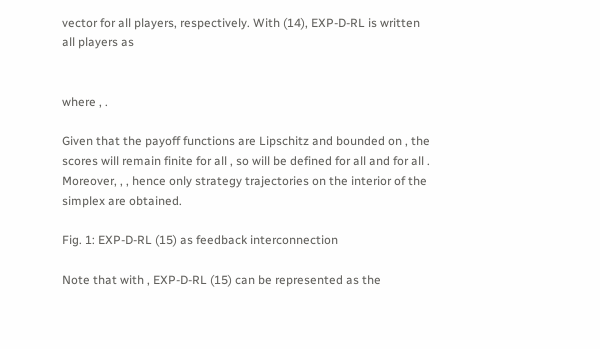vector for all players, respectively. With (14), EXP-D-RL is written all players as


where , .

Given that the payoff functions are Lipschitz and bounded on , the scores will remain finite for all , so will be defined for all and for all . Moreover, , , hence only strategy trajectories on the interior of the simplex are obtained.

Fig. 1: EXP-D-RL (15) as feedback interconnection

Note that with , EXP-D-RL (15) can be represented as the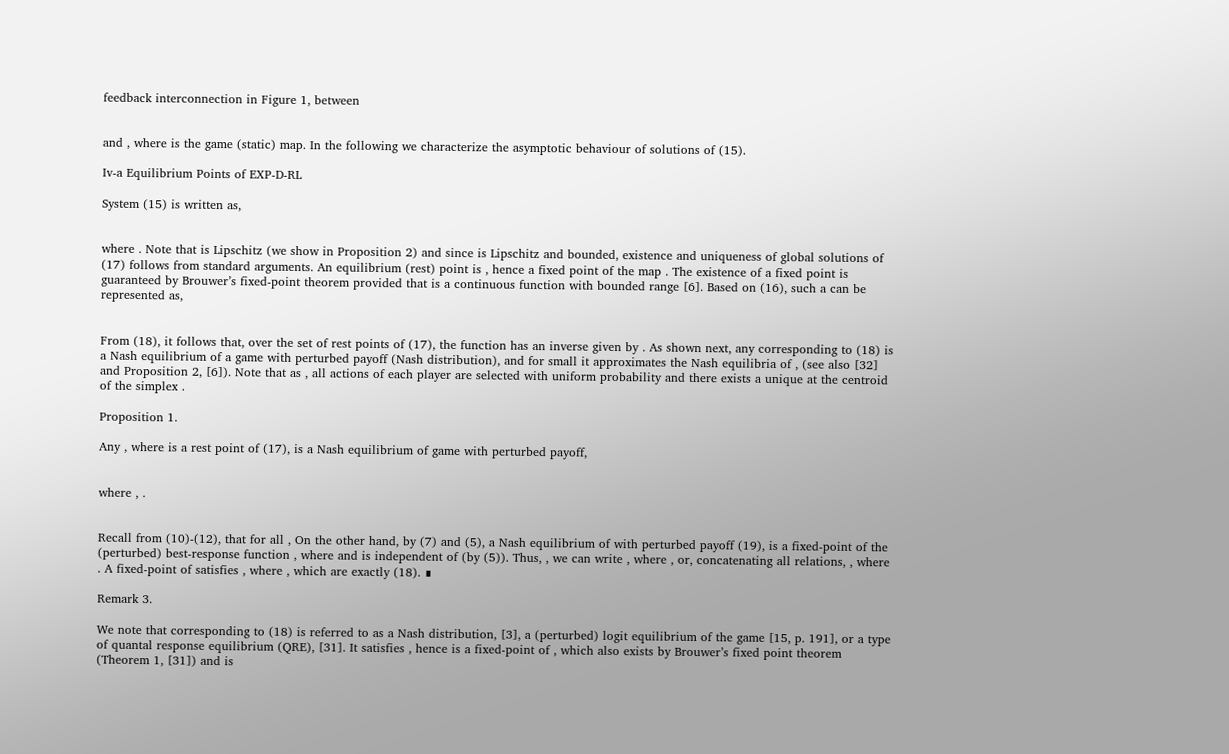feedback interconnection in Figure 1, between


and , where is the game (static) map. In the following we characterize the asymptotic behaviour of solutions of (15).

Iv-a Equilibrium Points of EXP-D-RL

System (15) is written as,


where . Note that is Lipschitz (we show in Proposition 2) and since is Lipschitz and bounded, existence and uniqueness of global solutions of (17) follows from standard arguments. An equilibrium (rest) point is , hence a fixed point of the map . The existence of a fixed point is guaranteed by Brouwer’s fixed-point theorem provided that is a continuous function with bounded range [6]. Based on (16), such a can be represented as,


From (18), it follows that, over the set of rest points of (17), the function has an inverse given by . As shown next, any corresponding to (18) is a Nash equilibrium of a game with perturbed payoff (Nash distribution), and for small it approximates the Nash equilibria of , (see also [32] and Proposition 2, [6]). Note that as , all actions of each player are selected with uniform probability and there exists a unique at the centroid of the simplex .

Proposition 1.

Any , where is a rest point of (17), is a Nash equilibrium of game with perturbed payoff,


where , .


Recall from (10)-(12), that for all , On the other hand, by (7) and (5), a Nash equilibrium of with perturbed payoff (19), is a fixed-point of the (perturbed) best-response function , where and is independent of (by (5)). Thus, , we can write , where , or, concatenating all relations, , where . A fixed-point of satisfies , where , which are exactly (18). ∎

Remark 3.

We note that corresponding to (18) is referred to as a Nash distribution, [3], a (perturbed) logit equilibrium of the game [15, p. 191], or a type of quantal response equilibrium (QRE), [31]. It satisfies , hence is a fixed-point of , which also exists by Brouwer’s fixed point theorem (Theorem 1, [31]) and is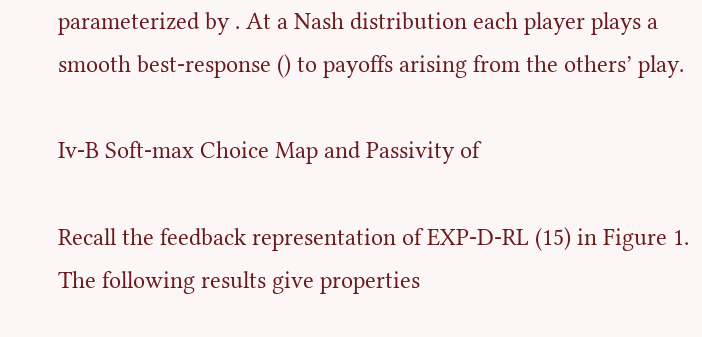parameterized by . At a Nash distribution each player plays a smooth best-response () to payoffs arising from the others’ play.

Iv-B Soft-max Choice Map and Passivity of

Recall the feedback representation of EXP-D-RL (15) in Figure 1. The following results give properties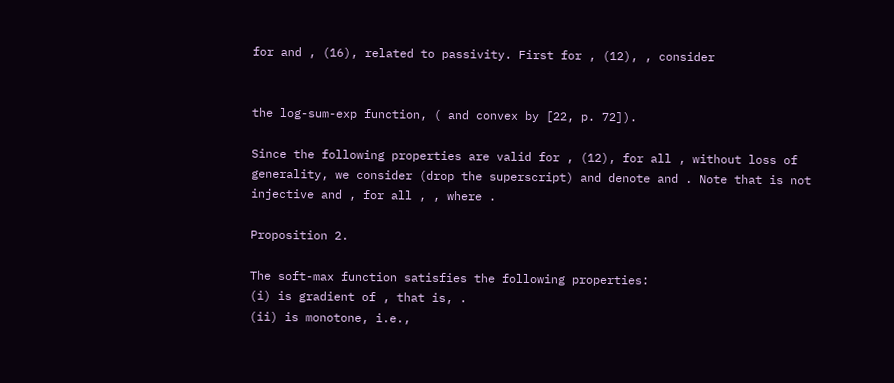for and , (16), related to passivity. First for , (12), , consider


the log-sum-exp function, ( and convex by [22, p. 72]).

Since the following properties are valid for , (12), for all , without loss of generality, we consider (drop the superscript) and denote and . Note that is not injective and , for all , , where .

Proposition 2.

The soft-max function satisfies the following properties:
(i) is gradient of , that is, .
(ii) is monotone, i.e.,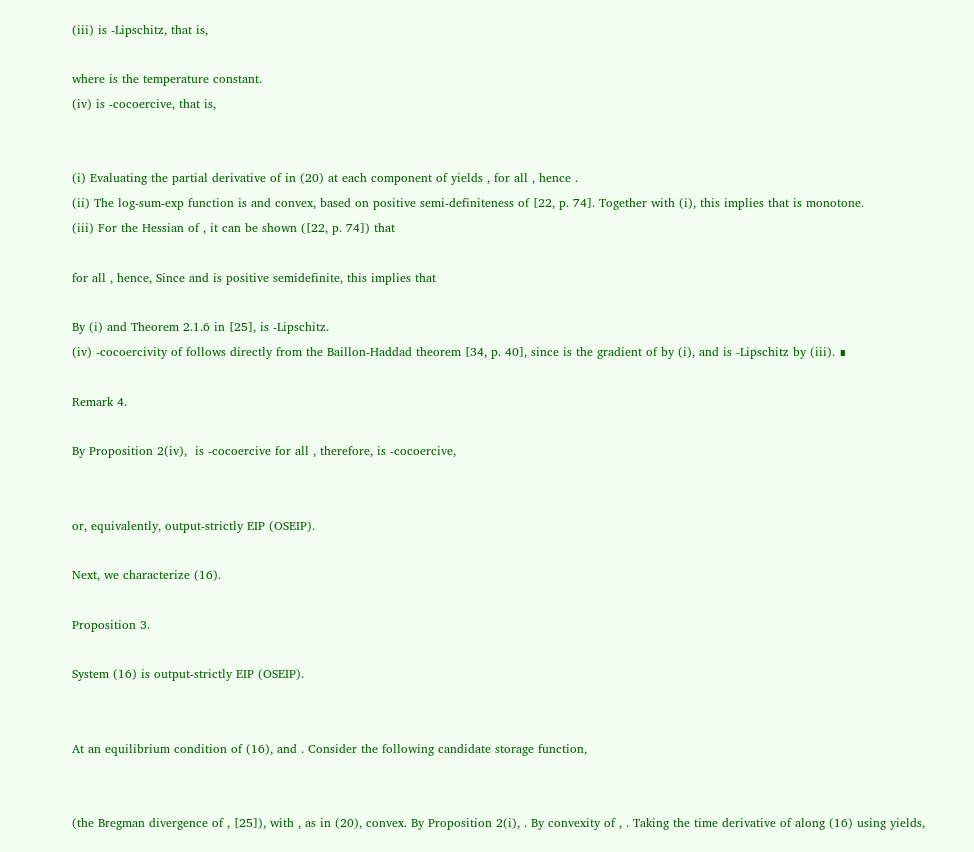(iii) is -Lipschitz, that is,

where is the temperature constant.
(iv) is -cocoercive, that is,


(i) Evaluating the partial derivative of in (20) at each component of yields , for all , hence .
(ii) The log-sum-exp function is and convex, based on positive semi-definiteness of [22, p. 74]. Together with (i), this implies that is monotone.
(iii) For the Hessian of , it can be shown ([22, p. 74]) that

for all , hence, Since and is positive semidefinite, this implies that

By (i) and Theorem 2.1.6 in [25], is -Lipschitz.
(iv) -cocoercivity of follows directly from the Baillon-Haddad theorem [34, p. 40], since is the gradient of by (i), and is -Lipschitz by (iii). ∎

Remark 4.

By Proposition 2(iv),  is -cocoercive for all , therefore, is -cocoercive,


or, equivalently, output-strictly EIP (OSEIP).

Next, we characterize (16).

Proposition 3.

System (16) is output-strictly EIP (OSEIP).


At an equilibrium condition of (16), and . Consider the following candidate storage function,


(the Bregman divergence of , [25]), with , as in (20), convex. By Proposition 2(i), . By convexity of , . Taking the time derivative of along (16) using yields,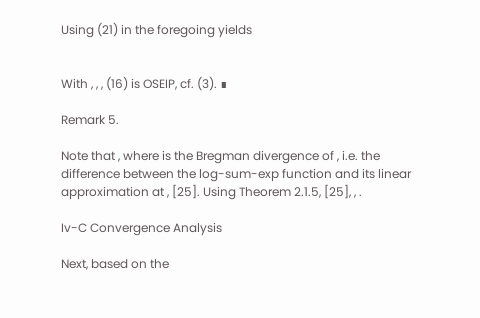Using (21) in the foregoing yields


With , , , (16) is OSEIP, cf. (3). ∎

Remark 5.

Note that , where is the Bregman divergence of , i.e. the difference between the log-sum-exp function and its linear approximation at , [25]. Using Theorem 2.1.5, [25], , .

Iv-C Convergence Analysis

Next, based on the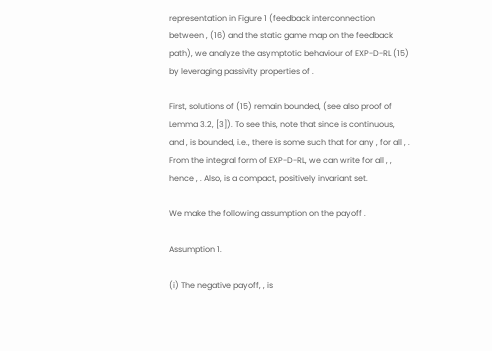representation in Figure 1 (feedback interconnection between , (16) and the static game map on the feedback path), we analyze the asymptotic behaviour of EXP-D-RL (15) by leveraging passivity properties of .

First, solutions of (15) remain bounded, (see also proof of Lemma 3.2, [3]). To see this, note that since is continuous, and , is bounded, i.e., there is some such that for any , for all , . From the integral form of EXP-D-RL, we can write for all , , hence , . Also, is a compact, positively invariant set.

We make the following assumption on the payoff .

Assumption 1.

(i) The negative payoff, , is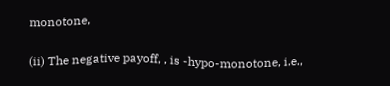monotone,


(ii) The negative payoff, , is -hypo-monotone, i.e.,